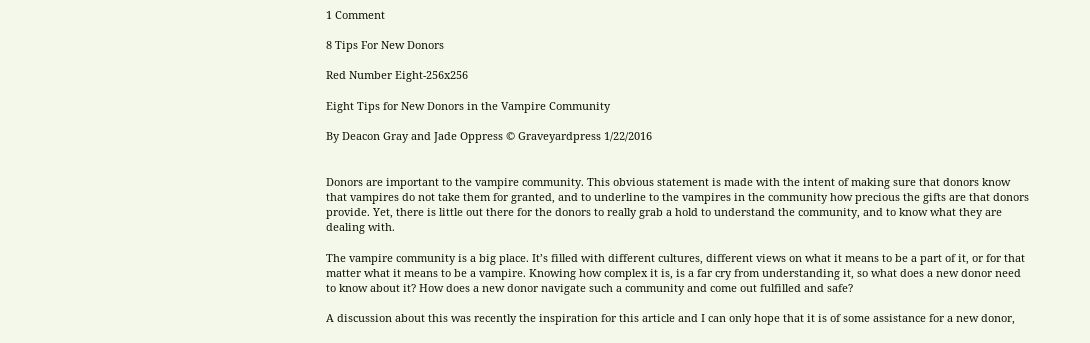1 Comment

8 Tips For New Donors

Red Number Eight-256x256

Eight Tips for New Donors in the Vampire Community

By Deacon Gray and Jade Oppress © Graveyardpress 1/22/2016


Donors are important to the vampire community. This obvious statement is made with the intent of making sure that donors know that vampires do not take them for granted, and to underline to the vampires in the community how precious the gifts are that donors provide. Yet, there is little out there for the donors to really grab a hold to understand the community, and to know what they are dealing with.

The vampire community is a big place. It’s filled with different cultures, different views on what it means to be a part of it, or for that matter what it means to be a vampire. Knowing how complex it is, is a far cry from understanding it, so what does a new donor need to know about it? How does a new donor navigate such a community and come out fulfilled and safe?

A discussion about this was recently the inspiration for this article and I can only hope that it is of some assistance for a new donor,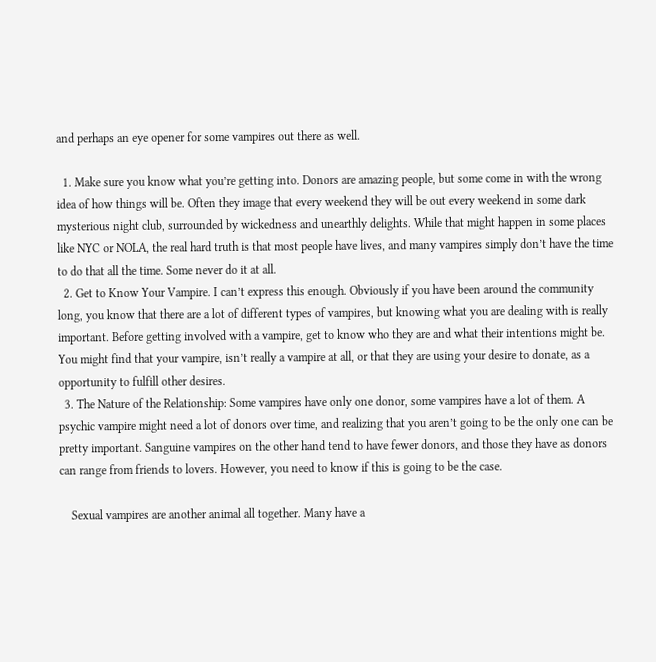and perhaps an eye opener for some vampires out there as well.

  1. Make sure you know what you’re getting into. Donors are amazing people, but some come in with the wrong idea of how things will be. Often they image that every weekend they will be out every weekend in some dark mysterious night club, surrounded by wickedness and unearthly delights. While that might happen in some places like NYC or NOLA, the real hard truth is that most people have lives, and many vampires simply don’t have the time to do that all the time. Some never do it at all.
  2. Get to Know Your Vampire. I can’t express this enough. Obviously if you have been around the community long, you know that there are a lot of different types of vampires, but knowing what you are dealing with is really important. Before getting involved with a vampire, get to know who they are and what their intentions might be. You might find that your vampire, isn’t really a vampire at all, or that they are using your desire to donate, as a opportunity to fulfill other desires.
  3. The Nature of the Relationship: Some vampires have only one donor, some vampires have a lot of them. A psychic vampire might need a lot of donors over time, and realizing that you aren’t going to be the only one can be pretty important. Sanguine vampires on the other hand tend to have fewer donors, and those they have as donors can range from friends to lovers. However, you need to know if this is going to be the case.

    Sexual vampires are another animal all together. Many have a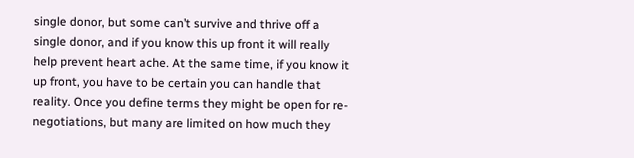single donor, but some can’t survive and thrive off a single donor, and if you know this up front it will really help prevent heart ache. At the same time, if you know it up front, you have to be certain you can handle that reality. Once you define terms they might be open for re-negotiations, but many are limited on how much they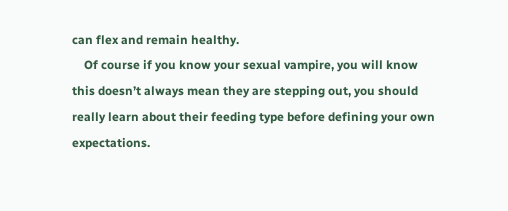can flex and remain healthy.
    Of course if you know your sexual vampire, you will know this doesn’t always mean they are stepping out, you should really learn about their feeding type before defining your own expectations.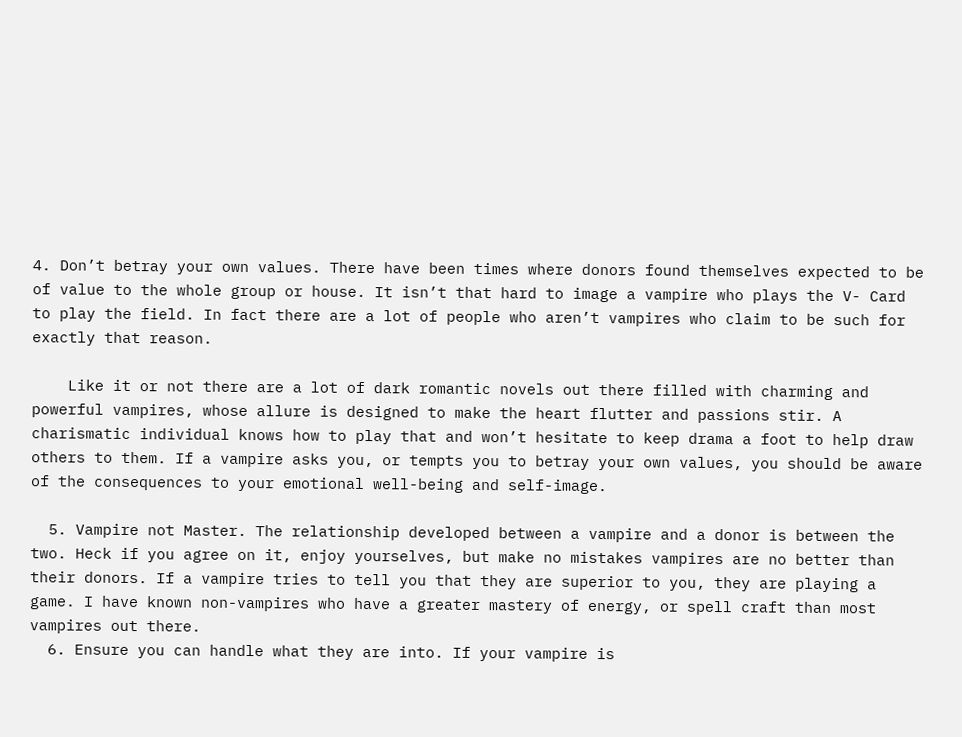4. Don’t betray your own values. There have been times where donors found themselves expected to be of value to the whole group or house. It isn’t that hard to image a vampire who plays the V- Card to play the field. In fact there are a lot of people who aren’t vampires who claim to be such for exactly that reason.

    Like it or not there are a lot of dark romantic novels out there filled with charming and powerful vampires, whose allure is designed to make the heart flutter and passions stir. A charismatic individual knows how to play that and won’t hesitate to keep drama a foot to help draw others to them. If a vampire asks you, or tempts you to betray your own values, you should be aware of the consequences to your emotional well-being and self-image.

  5. Vampire not Master. The relationship developed between a vampire and a donor is between the two. Heck if you agree on it, enjoy yourselves, but make no mistakes vampires are no better than their donors. If a vampire tries to tell you that they are superior to you, they are playing a game. I have known non-vampires who have a greater mastery of energy, or spell craft than most vampires out there.
  6. Ensure you can handle what they are into. If your vampire is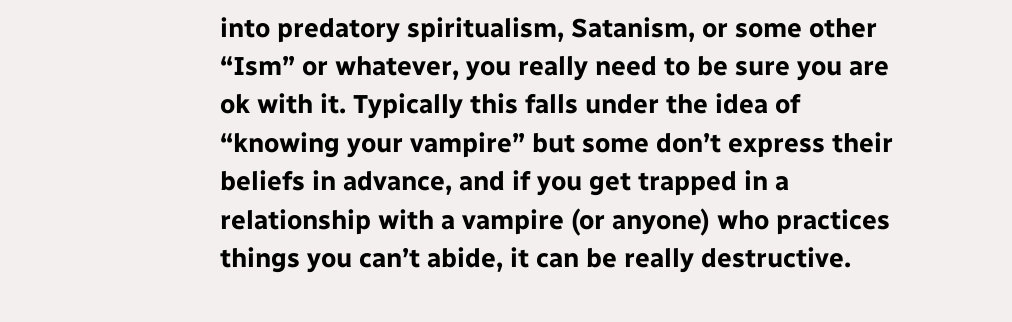into predatory spiritualism, Satanism, or some other “Ism” or whatever, you really need to be sure you are ok with it. Typically this falls under the idea of “knowing your vampire” but some don’t express their beliefs in advance, and if you get trapped in a relationship with a vampire (or anyone) who practices things you can’t abide, it can be really destructive.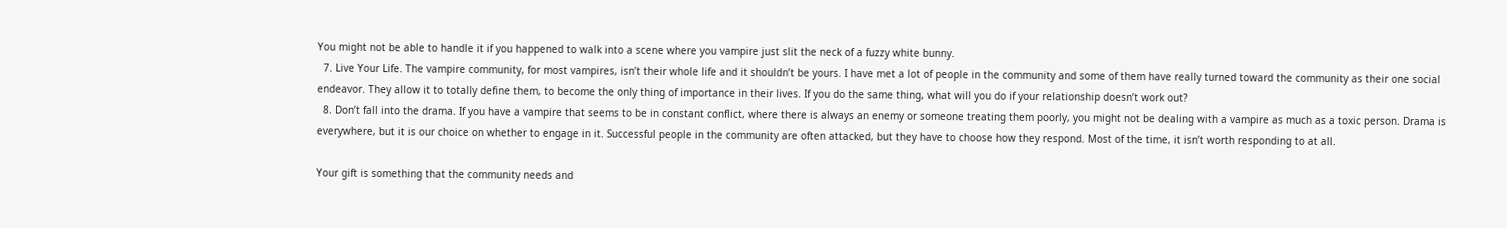You might not be able to handle it if you happened to walk into a scene where you vampire just slit the neck of a fuzzy white bunny.
  7. Live Your Life. The vampire community, for most vampires, isn’t their whole life and it shouldn’t be yours. I have met a lot of people in the community and some of them have really turned toward the community as their one social endeavor. They allow it to totally define them, to become the only thing of importance in their lives. If you do the same thing, what will you do if your relationship doesn’t work out?
  8. Don’t fall into the drama. If you have a vampire that seems to be in constant conflict, where there is always an enemy or someone treating them poorly, you might not be dealing with a vampire as much as a toxic person. Drama is everywhere, but it is our choice on whether to engage in it. Successful people in the community are often attacked, but they have to choose how they respond. Most of the time, it isn’t worth responding to at all.

Your gift is something that the community needs and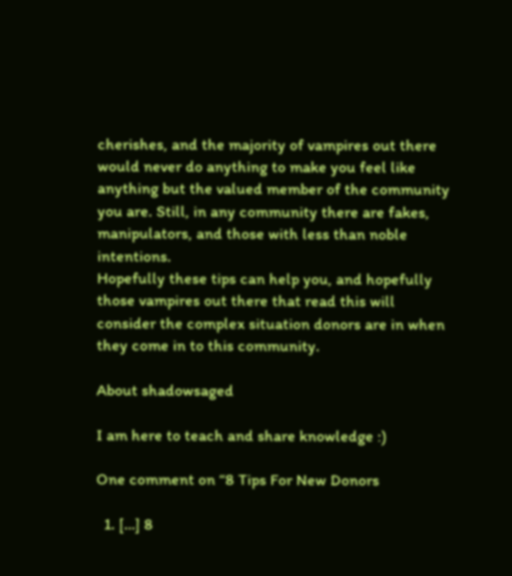cherishes, and the majority of vampires out there would never do anything to make you feel like anything but the valued member of the community you are. Still, in any community there are fakes, manipulators, and those with less than noble intentions.
Hopefully these tips can help you, and hopefully those vampires out there that read this will consider the complex situation donors are in when they come in to this community.

About shadowsaged

I am here to teach and share knowledge :)

One comment on “8 Tips For New Donors

  1. […] 8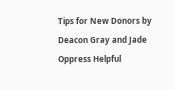Tips for New Donors by Deacon Gray and Jade Oppress Helpful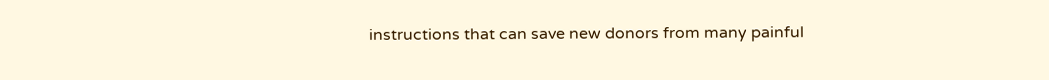instructions that can save new donors from many painful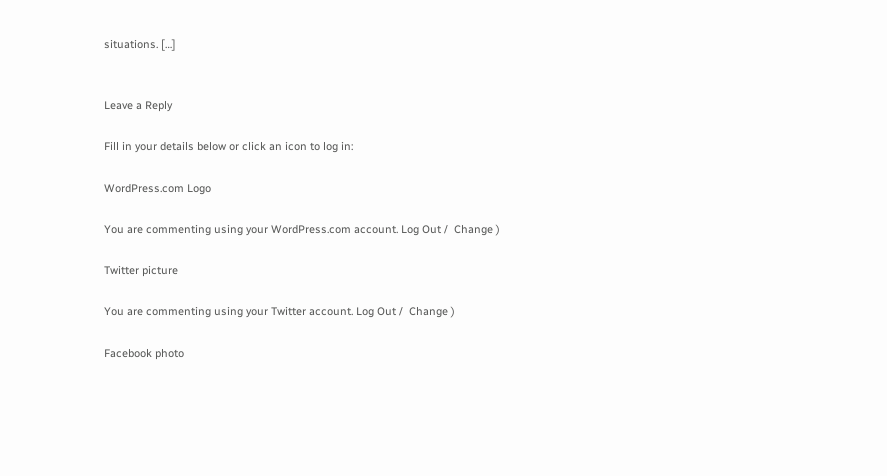situations. […]


Leave a Reply

Fill in your details below or click an icon to log in:

WordPress.com Logo

You are commenting using your WordPress.com account. Log Out /  Change )

Twitter picture

You are commenting using your Twitter account. Log Out /  Change )

Facebook photo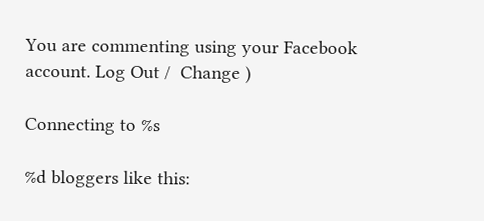You are commenting using your Facebook account. Log Out /  Change )

Connecting to %s

%d bloggers like this: